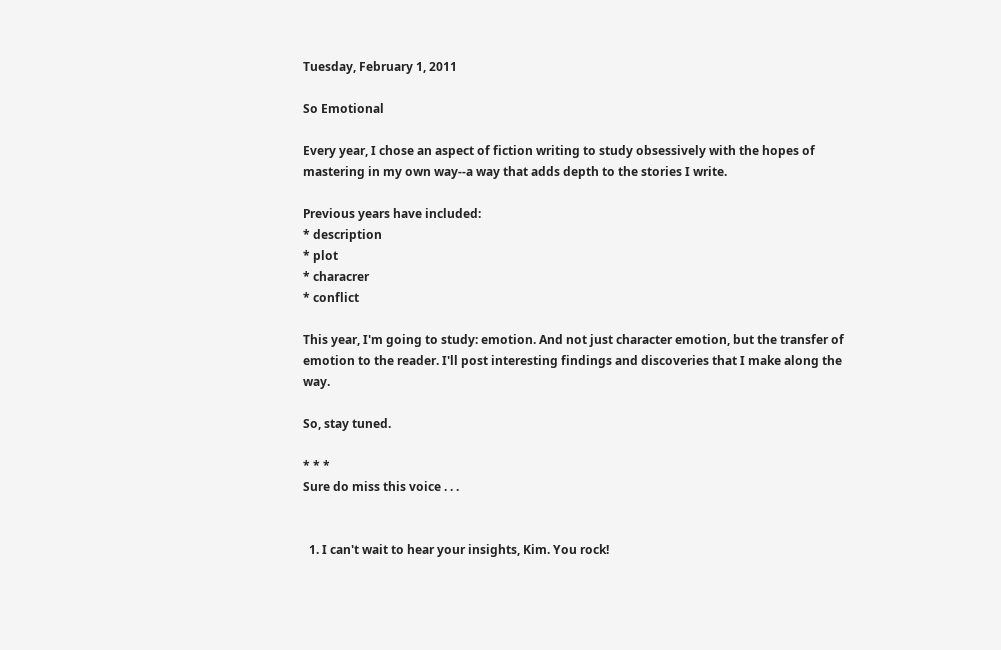Tuesday, February 1, 2011

So Emotional

Every year, I chose an aspect of fiction writing to study obsessively with the hopes of mastering in my own way--a way that adds depth to the stories I write.

Previous years have included:
* description
* plot
* characrer
* conflict

This year, I'm going to study: emotion. And not just character emotion, but the transfer of emotion to the reader. I'll post interesting findings and discoveries that I make along the way.

So, stay tuned.

* * *
Sure do miss this voice . . .


  1. I can't wait to hear your insights, Kim. You rock!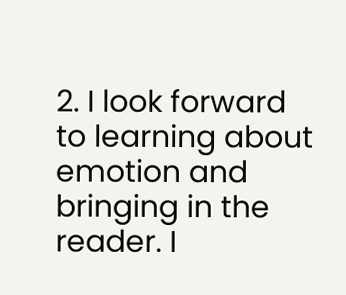2. I look forward to learning about emotion and bringing in the reader. I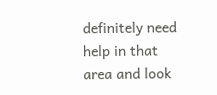definitely need help in that area and look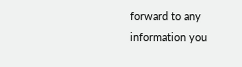forward to any information you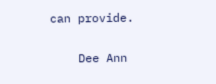can provide.

    Dee Ann